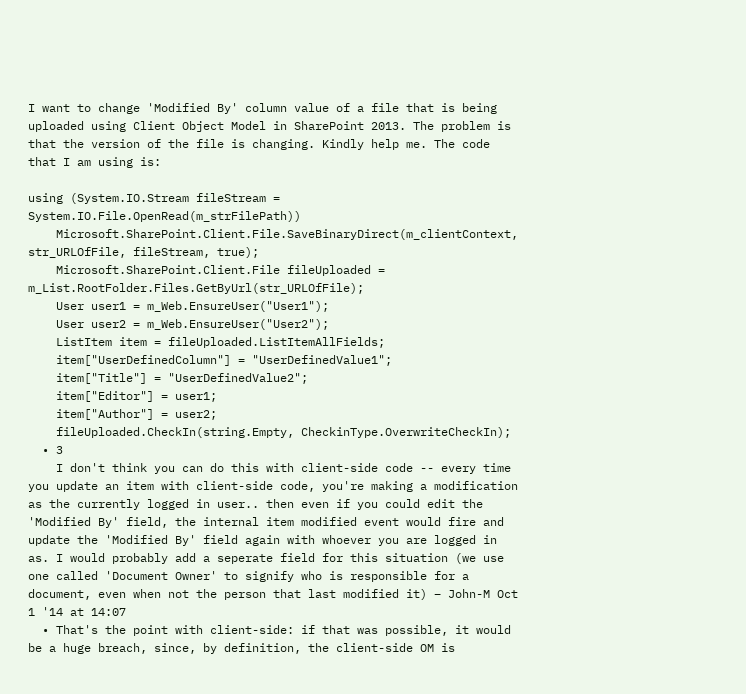I want to change 'Modified By' column value of a file that is being uploaded using Client Object Model in SharePoint 2013. The problem is that the version of the file is changing. Kindly help me. The code that I am using is:

using (System.IO.Stream fileStream = System.IO.File.OpenRead(m_strFilePath))
    Microsoft.SharePoint.Client.File.SaveBinaryDirect(m_clientContext, str_URLOfFile, fileStream, true);
    Microsoft.SharePoint.Client.File fileUploaded = m_List.RootFolder.Files.GetByUrl(str_URLOfFile);
    User user1 = m_Web.EnsureUser("User1");
    User user2 = m_Web.EnsureUser("User2");
    ListItem item = fileUploaded.ListItemAllFields;
    item["UserDefinedColumn"] = "UserDefinedValue1";
    item["Title"] = "UserDefinedValue2";
    item["Editor"] = user1;
    item["Author"] = user2;
    fileUploaded.CheckIn(string.Empty, CheckinType.OverwriteCheckIn);
  • 3
    I don't think you can do this with client-side code -- every time you update an item with client-side code, you're making a modification as the currently logged in user.. then even if you could edit the 'Modified By' field, the internal item modified event would fire and update the 'Modified By' field again with whoever you are logged in as. I would probably add a seperate field for this situation (we use one called 'Document Owner' to signify who is responsible for a document, even when not the person that last modified it) – John-M Oct 1 '14 at 14:07
  • That's the point with client-side: if that was possible, it would be a huge breach, since, by definition, the client-side OM is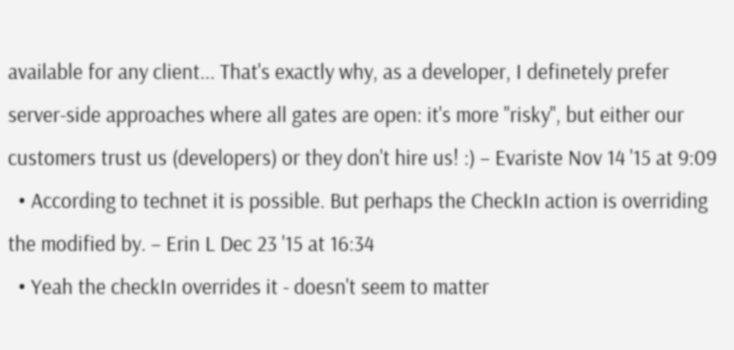available for any client... That's exactly why, as a developer, I definetely prefer server-side approaches where all gates are open: it's more "risky", but either our customers trust us (developers) or they don't hire us! :) – Evariste Nov 14 '15 at 9:09
  • According to technet it is possible. But perhaps the CheckIn action is overriding the modified by. – Erin L Dec 23 '15 at 16:34
  • Yeah the checkIn overrides it - doesn't seem to matter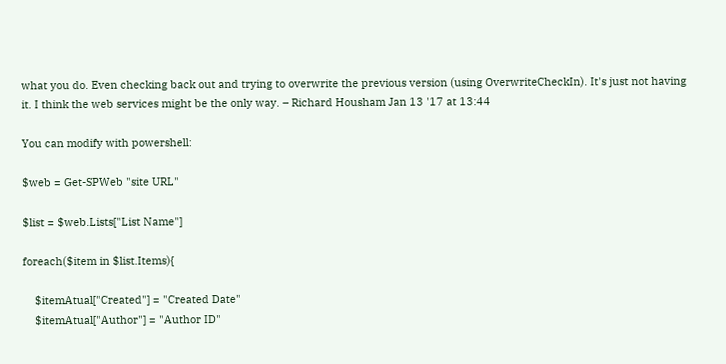what you do. Even checking back out and trying to overwrite the previous version (using OverwriteCheckIn). It's just not having it. I think the web services might be the only way. – Richard Housham Jan 13 '17 at 13:44

You can modify with powershell:

$web = Get-SPWeb "site URL"

$list = $web.Lists["List Name"]

foreach($item in $list.Items){

    $itemAtual["Created"] = "Created Date"
    $itemAtual["Author"] = "Author ID"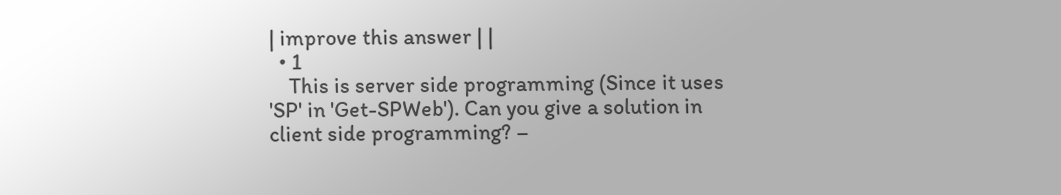| improve this answer | |
  • 1
    This is server side programming (Since it uses 'SP' in 'Get-SPWeb'). Can you give a solution in client side programming? –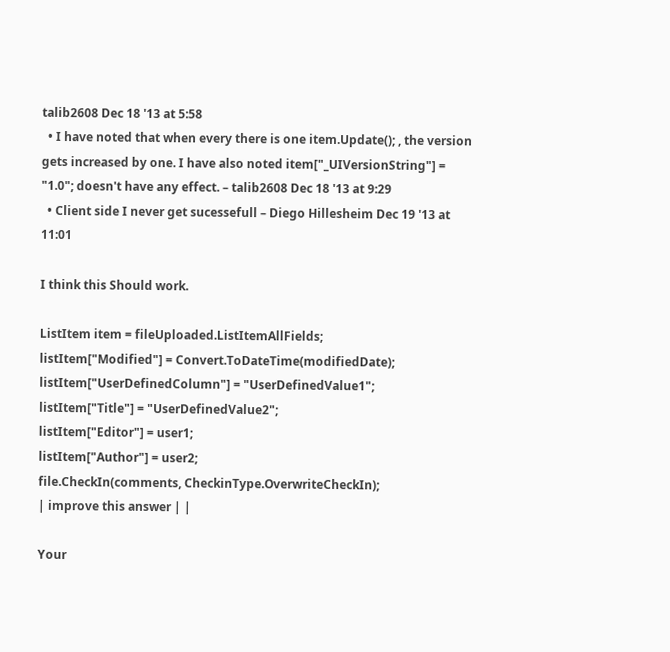talib2608 Dec 18 '13 at 5:58
  • I have noted that when every there is one item.Update(); , the version gets increased by one. I have also noted item["_UIVersionString"] = "1.0"; doesn't have any effect. – talib2608 Dec 18 '13 at 9:29
  • Client side I never get sucessefull – Diego Hillesheim Dec 19 '13 at 11:01

I think this Should work.

ListItem item = fileUploaded.ListItemAllFields;
listItem["Modified"] = Convert.ToDateTime(modifiedDate);
listItem["UserDefinedColumn"] = "UserDefinedValue1";
listItem["Title"] = "UserDefinedValue2";
listItem["Editor"] = user1;
listItem["Author"] = user2;
file.CheckIn(comments, CheckinType.OverwriteCheckIn);
| improve this answer | |

Your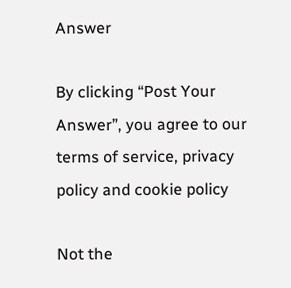Answer

By clicking “Post Your Answer”, you agree to our terms of service, privacy policy and cookie policy

Not the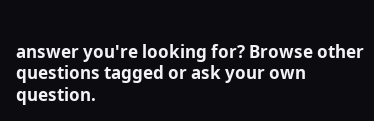answer you're looking for? Browse other questions tagged or ask your own question.